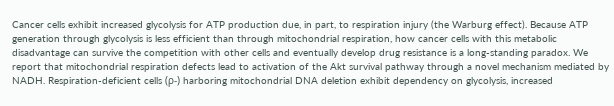Cancer cells exhibit increased glycolysis for ATP production due, in part, to respiration injury (the Warburg effect). Because ATP generation through glycolysis is less efficient than through mitochondrial respiration, how cancer cells with this metabolic disadvantage can survive the competition with other cells and eventually develop drug resistance is a long-standing paradox. We report that mitochondrial respiration defects lead to activation of the Akt survival pathway through a novel mechanism mediated by NADH. Respiration-deficient cells (ρ-) harboring mitochondrial DNA deletion exhibit dependency on glycolysis, increased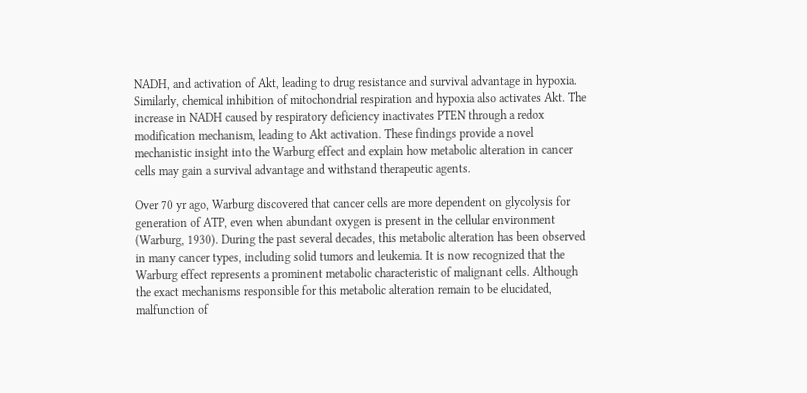NADH, and activation of Akt, leading to drug resistance and survival advantage in hypoxia. Similarly, chemical inhibition of mitochondrial respiration and hypoxia also activates Akt. The increase in NADH caused by respiratory deficiency inactivates PTEN through a redox modification mechanism, leading to Akt activation. These findings provide a novel mechanistic insight into the Warburg effect and explain how metabolic alteration in cancer cells may gain a survival advantage and withstand therapeutic agents.

Over 70 yr ago, Warburg discovered that cancer cells are more dependent on glycolysis for generation of ATP, even when abundant oxygen is present in the cellular environment (Warburg, 1930). During the past several decades, this metabolic alteration has been observed in many cancer types, including solid tumors and leukemia. It is now recognized that the Warburg effect represents a prominent metabolic characteristic of malignant cells. Although the exact mechanisms responsible for this metabolic alteration remain to be elucidated, malfunction of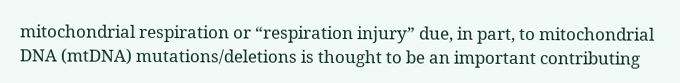mitochondrial respiration or “respiration injury” due, in part, to mitochondrial DNA (mtDNA) mutations/deletions is thought to be an important contributing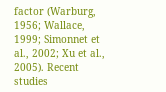factor (Warburg, 1956; Wallace, 1999; Simonnet et al., 2002; Xu et al., 2005). Recent studies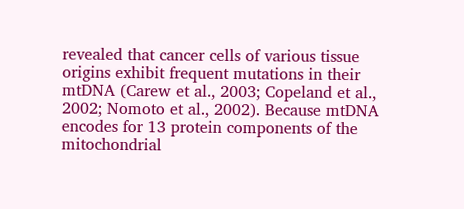revealed that cancer cells of various tissue origins exhibit frequent mutations in their mtDNA (Carew et al., 2003; Copeland et al., 2002; Nomoto et al., 2002). Because mtDNA encodes for 13 protein components of the mitochondrial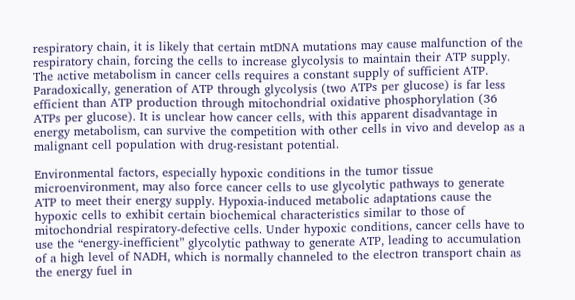respiratory chain, it is likely that certain mtDNA mutations may cause malfunction of the respiratory chain, forcing the cells to increase glycolysis to maintain their ATP supply. The active metabolism in cancer cells requires a constant supply of sufficient ATP. Paradoxically, generation of ATP through glycolysis (two ATPs per glucose) is far less efficient than ATP production through mitochondrial oxidative phosphorylation (36 ATPs per glucose). It is unclear how cancer cells, with this apparent disadvantage in energy metabolism, can survive the competition with other cells in vivo and develop as a malignant cell population with drug-resistant potential.

Environmental factors, especially hypoxic conditions in the tumor tissue microenvironment, may also force cancer cells to use glycolytic pathways to generate ATP to meet their energy supply. Hypoxia-induced metabolic adaptations cause the hypoxic cells to exhibit certain biochemical characteristics similar to those of mitochondrial respiratory-defective cells. Under hypoxic conditions, cancer cells have to use the “energy-inefficient” glycolytic pathway to generate ATP, leading to accumulation of a high level of NADH, which is normally channeled to the electron transport chain as the energy fuel in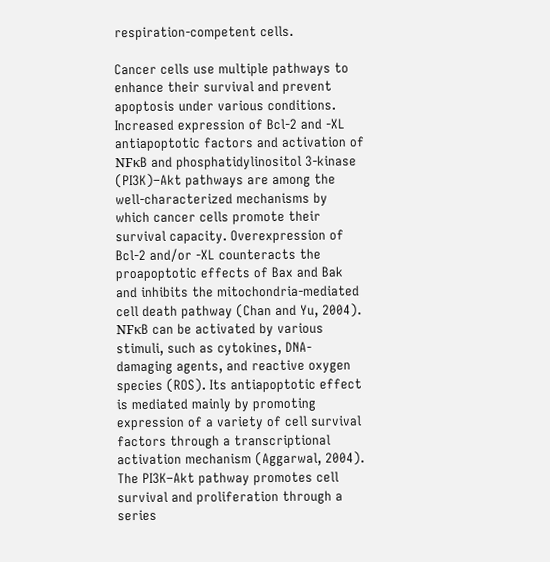respiration-competent cells.

Cancer cells use multiple pathways to enhance their survival and prevent apoptosis under various conditions. Increased expression of Bcl-2 and -XL antiapoptotic factors and activation of NFκB and phosphatidylinositol 3-kinase (PI3K)–Akt pathways are among the well-characterized mechanisms by which cancer cells promote their survival capacity. Overexpression of Bcl-2 and/or -XL counteracts the proapoptotic effects of Bax and Bak and inhibits the mitochondria-mediated cell death pathway (Chan and Yu, 2004). NFκB can be activated by various stimuli, such as cytokines, DNA-damaging agents, and reactive oxygen species (ROS). Its antiapoptotic effect is mediated mainly by promoting expression of a variety of cell survival factors through a transcriptional activation mechanism (Aggarwal, 2004). The PI3K–Akt pathway promotes cell survival and proliferation through a series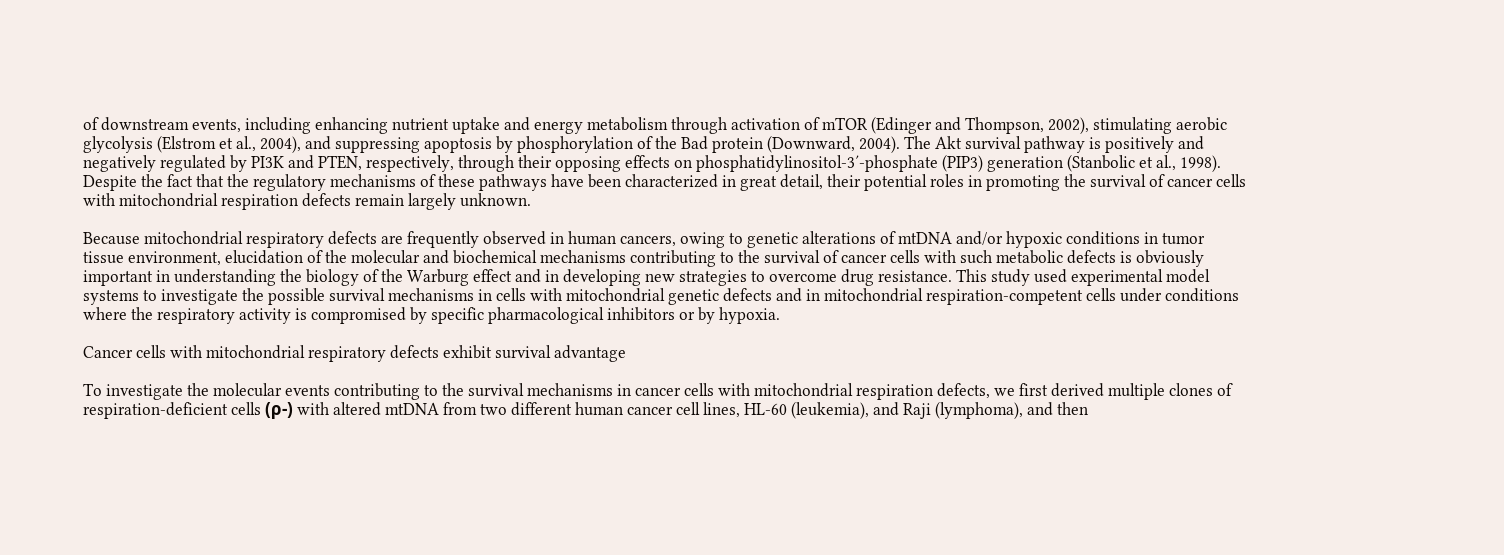of downstream events, including enhancing nutrient uptake and energy metabolism through activation of mTOR (Edinger and Thompson, 2002), stimulating aerobic glycolysis (Elstrom et al., 2004), and suppressing apoptosis by phosphorylation of the Bad protein (Downward, 2004). The Akt survival pathway is positively and negatively regulated by PI3K and PTEN, respectively, through their opposing effects on phosphatidylinositol-3′-phosphate (PIP3) generation (Stanbolic et al., 1998). Despite the fact that the regulatory mechanisms of these pathways have been characterized in great detail, their potential roles in promoting the survival of cancer cells with mitochondrial respiration defects remain largely unknown.

Because mitochondrial respiratory defects are frequently observed in human cancers, owing to genetic alterations of mtDNA and/or hypoxic conditions in tumor tissue environment, elucidation of the molecular and biochemical mechanisms contributing to the survival of cancer cells with such metabolic defects is obviously important in understanding the biology of the Warburg effect and in developing new strategies to overcome drug resistance. This study used experimental model systems to investigate the possible survival mechanisms in cells with mitochondrial genetic defects and in mitochondrial respiration-competent cells under conditions where the respiratory activity is compromised by specific pharmacological inhibitors or by hypoxia.

Cancer cells with mitochondrial respiratory defects exhibit survival advantage

To investigate the molecular events contributing to the survival mechanisms in cancer cells with mitochondrial respiration defects, we first derived multiple clones of respiration-deficient cells (ρ-) with altered mtDNA from two different human cancer cell lines, HL-60 (leukemia), and Raji (lymphoma), and then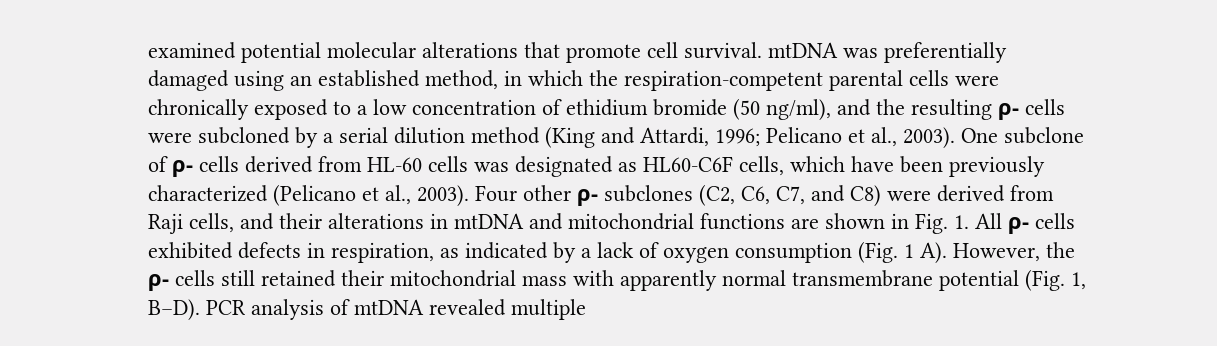examined potential molecular alterations that promote cell survival. mtDNA was preferentially damaged using an established method, in which the respiration-competent parental cells were chronically exposed to a low concentration of ethidium bromide (50 ng/ml), and the resulting ρ- cells were subcloned by a serial dilution method (King and Attardi, 1996; Pelicano et al., 2003). One subclone of ρ- cells derived from HL-60 cells was designated as HL60-C6F cells, which have been previously characterized (Pelicano et al., 2003). Four other ρ- subclones (C2, C6, C7, and C8) were derived from Raji cells, and their alterations in mtDNA and mitochondrial functions are shown in Fig. 1. All ρ- cells exhibited defects in respiration, as indicated by a lack of oxygen consumption (Fig. 1 A). However, the ρ- cells still retained their mitochondrial mass with apparently normal transmembrane potential (Fig. 1, B–D). PCR analysis of mtDNA revealed multiple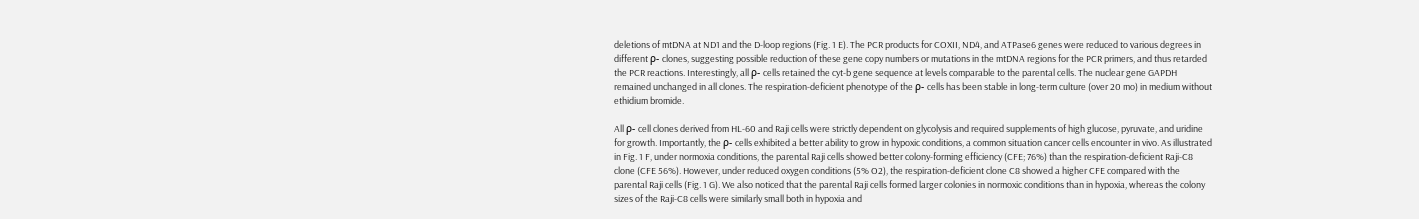deletions of mtDNA at ND1 and the D-loop regions (Fig. 1 E). The PCR products for COXII, ND4, and ATPase6 genes were reduced to various degrees in different ρ- clones, suggesting possible reduction of these gene copy numbers or mutations in the mtDNA regions for the PCR primers, and thus retarded the PCR reactions. Interestingly, all ρ- cells retained the cyt-b gene sequence at levels comparable to the parental cells. The nuclear gene GAPDH remained unchanged in all clones. The respiration-deficient phenotype of the ρ- cells has been stable in long-term culture (over 20 mo) in medium without ethidium bromide.

All ρ- cell clones derived from HL-60 and Raji cells were strictly dependent on glycolysis and required supplements of high glucose, pyruvate, and uridine for growth. Importantly, the ρ- cells exhibited a better ability to grow in hypoxic conditions, a common situation cancer cells encounter in vivo. As illustrated in Fig. 1 F, under normoxia conditions, the parental Raji cells showed better colony-forming efficiency (CFE; 76%) than the respiration-deficient Raji-C8 clone (CFE 56%). However, under reduced oxygen conditions (5% O2), the respiration-deficient clone C8 showed a higher CFE compared with the parental Raji cells (Fig. 1 G). We also noticed that the parental Raji cells formed larger colonies in normoxic conditions than in hypoxia, whereas the colony sizes of the Raji-C8 cells were similarly small both in hypoxia and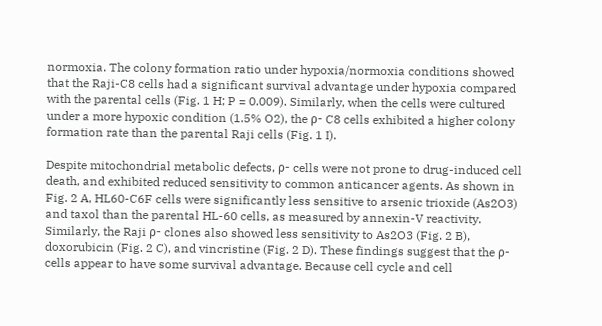normoxia. The colony formation ratio under hypoxia/normoxia conditions showed that the Raji-C8 cells had a significant survival advantage under hypoxia compared with the parental cells (Fig. 1 H; P = 0.009). Similarly, when the cells were cultured under a more hypoxic condition (1.5% O2), the ρ- C8 cells exhibited a higher colony formation rate than the parental Raji cells (Fig. 1 I).

Despite mitochondrial metabolic defects, ρ- cells were not prone to drug-induced cell death, and exhibited reduced sensitivity to common anticancer agents. As shown in Fig. 2 A, HL60-C6F cells were significantly less sensitive to arsenic trioxide (As2O3) and taxol than the parental HL-60 cells, as measured by annexin-V reactivity. Similarly, the Raji ρ- clones also showed less sensitivity to As2O3 (Fig. 2 B), doxorubicin (Fig. 2 C), and vincristine (Fig. 2 D). These findings suggest that the ρ- cells appear to have some survival advantage. Because cell cycle and cell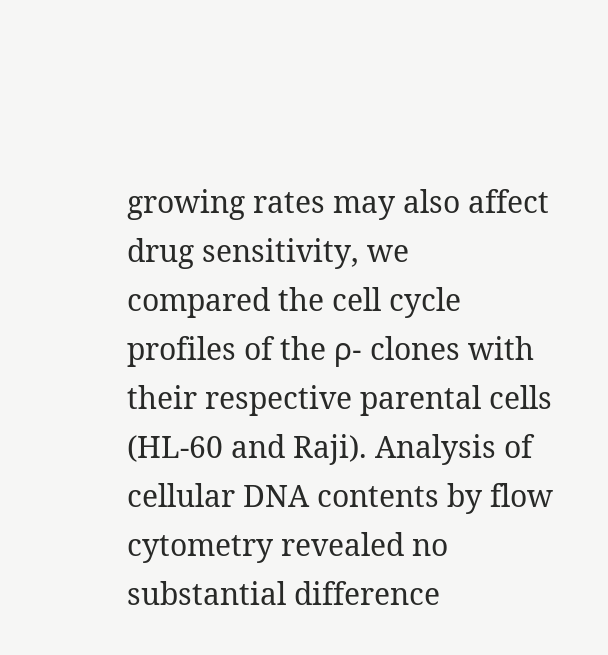growing rates may also affect drug sensitivity, we compared the cell cycle profiles of the ρ- clones with their respective parental cells (HL-60 and Raji). Analysis of cellular DNA contents by flow cytometry revealed no substantial difference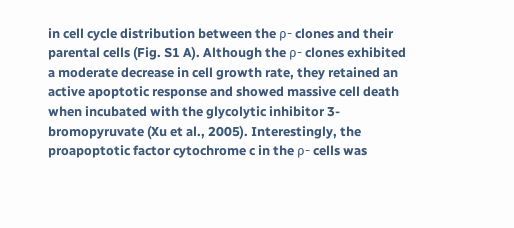in cell cycle distribution between the ρ- clones and their parental cells (Fig. S1 A). Although the ρ- clones exhibited a moderate decrease in cell growth rate, they retained an active apoptotic response and showed massive cell death when incubated with the glycolytic inhibitor 3-bromopyruvate (Xu et al., 2005). Interestingly, the proapoptotic factor cytochrome c in the ρ- cells was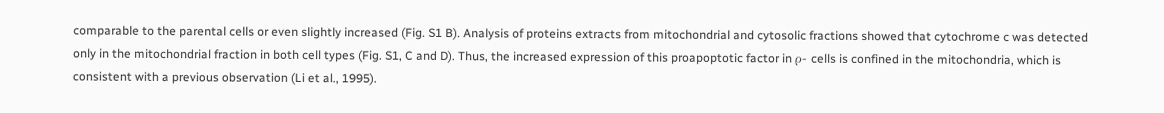comparable to the parental cells or even slightly increased (Fig. S1 B). Analysis of proteins extracts from mitochondrial and cytosolic fractions showed that cytochrome c was detected only in the mitochondrial fraction in both cell types (Fig. S1, C and D). Thus, the increased expression of this proapoptotic factor in ρ- cells is confined in the mitochondria, which is consistent with a previous observation (Li et al., 1995).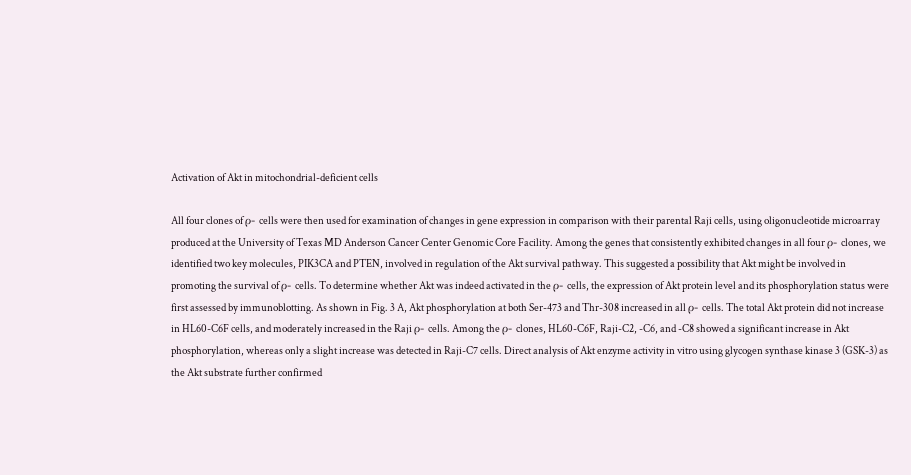Activation of Akt in mitochondrial-deficient cells

All four clones of ρ- cells were then used for examination of changes in gene expression in comparison with their parental Raji cells, using oligonucleotide microarray produced at the University of Texas MD Anderson Cancer Center Genomic Core Facility. Among the genes that consistently exhibited changes in all four ρ- clones, we identified two key molecules, PIK3CA and PTEN, involved in regulation of the Akt survival pathway. This suggested a possibility that Akt might be involved in promoting the survival of ρ- cells. To determine whether Akt was indeed activated in the ρ- cells, the expression of Akt protein level and its phosphorylation status were first assessed by immunoblotting. As shown in Fig. 3 A, Akt phosphorylation at both Ser-473 and Thr-308 increased in all ρ- cells. The total Akt protein did not increase in HL60-C6F cells, and moderately increased in the Raji ρ- cells. Among the ρ- clones, HL60-C6F, Raji-C2, -C6, and -C8 showed a significant increase in Akt phosphorylation, whereas only a slight increase was detected in Raji-C7 cells. Direct analysis of Akt enzyme activity in vitro using glycogen synthase kinase 3 (GSK-3) as the Akt substrate further confirmed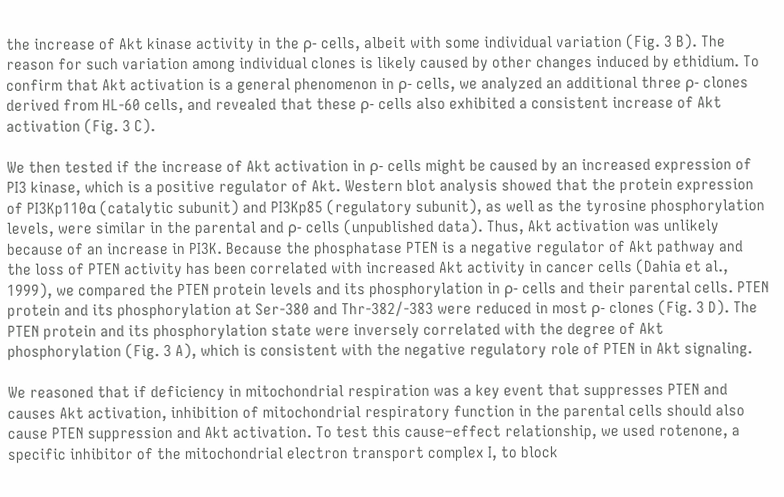the increase of Akt kinase activity in the ρ- cells, albeit with some individual variation (Fig. 3 B). The reason for such variation among individual clones is likely caused by other changes induced by ethidium. To confirm that Akt activation is a general phenomenon in ρ- cells, we analyzed an additional three ρ- clones derived from HL-60 cells, and revealed that these ρ- cells also exhibited a consistent increase of Akt activation (Fig. 3 C).

We then tested if the increase of Akt activation in ρ- cells might be caused by an increased expression of PI3 kinase, which is a positive regulator of Akt. Western blot analysis showed that the protein expression of PI3Kp110α (catalytic subunit) and PI3Kp85 (regulatory subunit), as well as the tyrosine phosphorylation levels, were similar in the parental and ρ- cells (unpublished data). Thus, Akt activation was unlikely because of an increase in PI3K. Because the phosphatase PTEN is a negative regulator of Akt pathway and the loss of PTEN activity has been correlated with increased Akt activity in cancer cells (Dahia et al., 1999), we compared the PTEN protein levels and its phosphorylation in ρ- cells and their parental cells. PTEN protein and its phosphorylation at Ser-380 and Thr-382/-383 were reduced in most ρ- clones (Fig. 3 D). The PTEN protein and its phosphorylation state were inversely correlated with the degree of Akt phosphorylation (Fig. 3 A), which is consistent with the negative regulatory role of PTEN in Akt signaling.

We reasoned that if deficiency in mitochondrial respiration was a key event that suppresses PTEN and causes Akt activation, inhibition of mitochondrial respiratory function in the parental cells should also cause PTEN suppression and Akt activation. To test this cause–effect relationship, we used rotenone, a specific inhibitor of the mitochondrial electron transport complex I, to block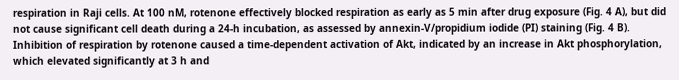respiration in Raji cells. At 100 nM, rotenone effectively blocked respiration as early as 5 min after drug exposure (Fig. 4 A), but did not cause significant cell death during a 24-h incubation, as assessed by annexin-V/propidium iodide (PI) staining (Fig. 4 B). Inhibition of respiration by rotenone caused a time-dependent activation of Akt, indicated by an increase in Akt phosphorylation, which elevated significantly at 3 h and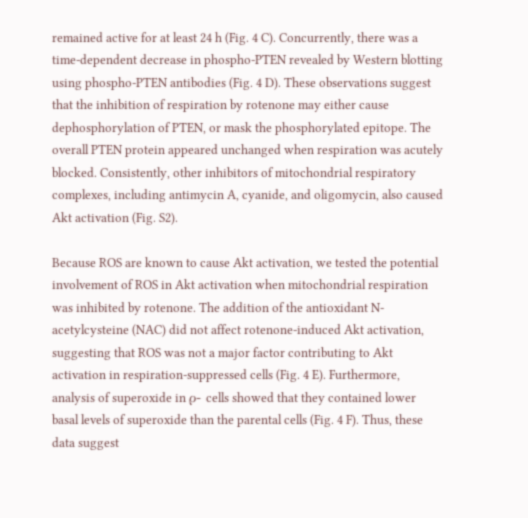remained active for at least 24 h (Fig. 4 C). Concurrently, there was a time-dependent decrease in phospho-PTEN revealed by Western blotting using phospho-PTEN antibodies (Fig. 4 D). These observations suggest that the inhibition of respiration by rotenone may either cause dephosphorylation of PTEN, or mask the phosphorylated epitope. The overall PTEN protein appeared unchanged when respiration was acutely blocked. Consistently, other inhibitors of mitochondrial respiratory complexes, including antimycin A, cyanide, and oligomycin, also caused Akt activation (Fig. S2).

Because ROS are known to cause Akt activation, we tested the potential involvement of ROS in Akt activation when mitochondrial respiration was inhibited by rotenone. The addition of the antioxidant N-acetylcysteine (NAC) did not affect rotenone-induced Akt activation, suggesting that ROS was not a major factor contributing to Akt activation in respiration-suppressed cells (Fig. 4 E). Furthermore, analysis of superoxide in ρ- cells showed that they contained lower basal levels of superoxide than the parental cells (Fig. 4 F). Thus, these data suggest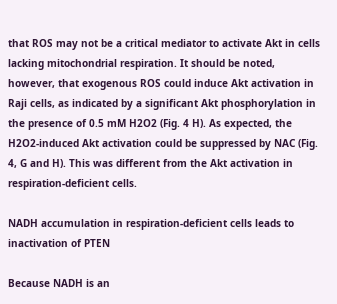that ROS may not be a critical mediator to activate Akt in cells lacking mitochondrial respiration. It should be noted, however, that exogenous ROS could induce Akt activation in Raji cells, as indicated by a significant Akt phosphorylation in the presence of 0.5 mM H2O2 (Fig. 4 H). As expected, the H2O2-induced Akt activation could be suppressed by NAC (Fig. 4, G and H). This was different from the Akt activation in respiration-deficient cells.

NADH accumulation in respiration-deficient cells leads to inactivation of PTEN

Because NADH is an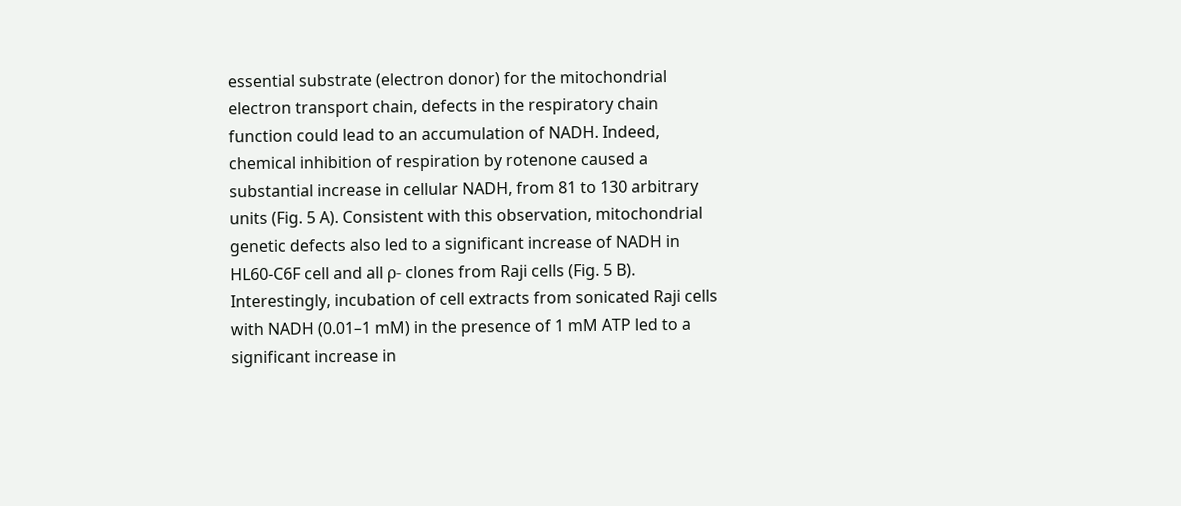essential substrate (electron donor) for the mitochondrial electron transport chain, defects in the respiratory chain function could lead to an accumulation of NADH. Indeed, chemical inhibition of respiration by rotenone caused a substantial increase in cellular NADH, from 81 to 130 arbitrary units (Fig. 5 A). Consistent with this observation, mitochondrial genetic defects also led to a significant increase of NADH in HL60-C6F cell and all ρ- clones from Raji cells (Fig. 5 B). Interestingly, incubation of cell extracts from sonicated Raji cells with NADH (0.01–1 mM) in the presence of 1 mM ATP led to a significant increase in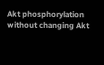Akt phosphorylation without changing Akt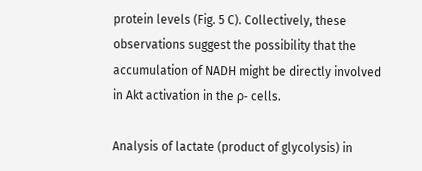protein levels (Fig. 5 C). Collectively, these observations suggest the possibility that the accumulation of NADH might be directly involved in Akt activation in the ρ- cells.

Analysis of lactate (product of glycolysis) in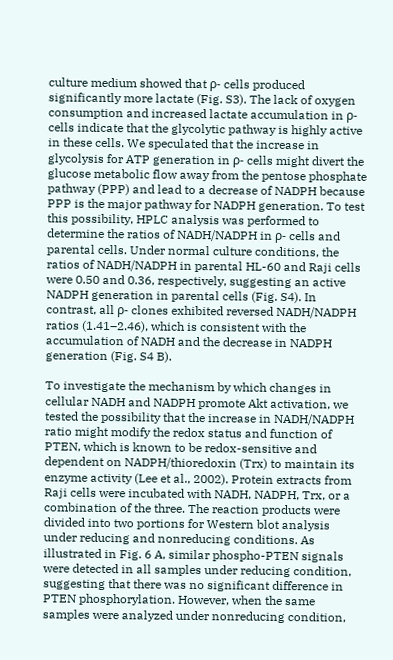culture medium showed that ρ- cells produced significantly more lactate (Fig. S3). The lack of oxygen consumption and increased lactate accumulation in ρ- cells indicate that the glycolytic pathway is highly active in these cells. We speculated that the increase in glycolysis for ATP generation in ρ- cells might divert the glucose metabolic flow away from the pentose phosphate pathway (PPP) and lead to a decrease of NADPH because PPP is the major pathway for NADPH generation. To test this possibility, HPLC analysis was performed to determine the ratios of NADH/NADPH in ρ- cells and parental cells. Under normal culture conditions, the ratios of NADH/NADPH in parental HL-60 and Raji cells were 0.50 and 0.36, respectively, suggesting an active NADPH generation in parental cells (Fig. S4). In contrast, all ρ- clones exhibited reversed NADH/NADPH ratios (1.41–2.46), which is consistent with the accumulation of NADH and the decrease in NADPH generation (Fig. S4 B).

To investigate the mechanism by which changes in cellular NADH and NADPH promote Akt activation, we tested the possibility that the increase in NADH/NADPH ratio might modify the redox status and function of PTEN, which is known to be redox-sensitive and dependent on NADPH/thioredoxin (Trx) to maintain its enzyme activity (Lee et al., 2002). Protein extracts from Raji cells were incubated with NADH, NADPH, Trx, or a combination of the three. The reaction products were divided into two portions for Western blot analysis under reducing and nonreducing conditions. As illustrated in Fig. 6 A, similar phospho-PTEN signals were detected in all samples under reducing condition, suggesting that there was no significant difference in PTEN phosphorylation. However, when the same samples were analyzed under nonreducing condition,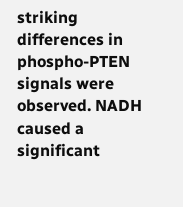striking differences in phospho-PTEN signals were observed. NADH caused a significant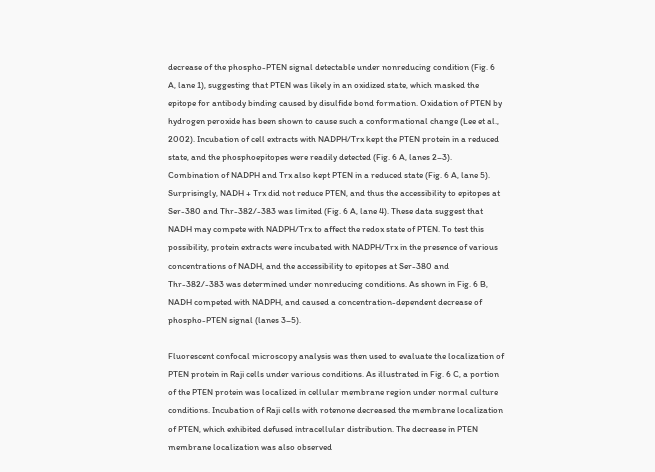decrease of the phospho-PTEN signal detectable under nonreducing condition (Fig. 6 A, lane 1), suggesting that PTEN was likely in an oxidized state, which masked the epitope for antibody binding caused by disulfide bond formation. Oxidation of PTEN by hydrogen peroxide has been shown to cause such a conformational change (Lee et al., 2002). Incubation of cell extracts with NADPH/Trx kept the PTEN protein in a reduced state, and the phosphoepitopes were readily detected (Fig. 6 A, lanes 2–3). Combination of NADPH and Trx also kept PTEN in a reduced state (Fig. 6 A, lane 5). Surprisingly, NADH + Trx did not reduce PTEN, and thus the accessibility to epitopes at Ser-380 and Thr-382/-383 was limited (Fig. 6 A, lane 4). These data suggest that NADH may compete with NADPH/Trx to affect the redox state of PTEN. To test this possibility, protein extracts were incubated with NADPH/Trx in the presence of various concentrations of NADH, and the accessibility to epitopes at Ser-380 and Thr-382/-383 was determined under nonreducing conditions. As shown in Fig. 6 B, NADH competed with NADPH, and caused a concentration-dependent decrease of phospho-PTEN signal (lanes 3–5).

Fluorescent confocal microscopy analysis was then used to evaluate the localization of PTEN protein in Raji cells under various conditions. As illustrated in Fig. 6 C, a portion of the PTEN protein was localized in cellular membrane region under normal culture conditions. Incubation of Raji cells with rotenone decreased the membrane localization of PTEN, which exhibited defused intracellular distribution. The decrease in PTEN membrane localization was also observed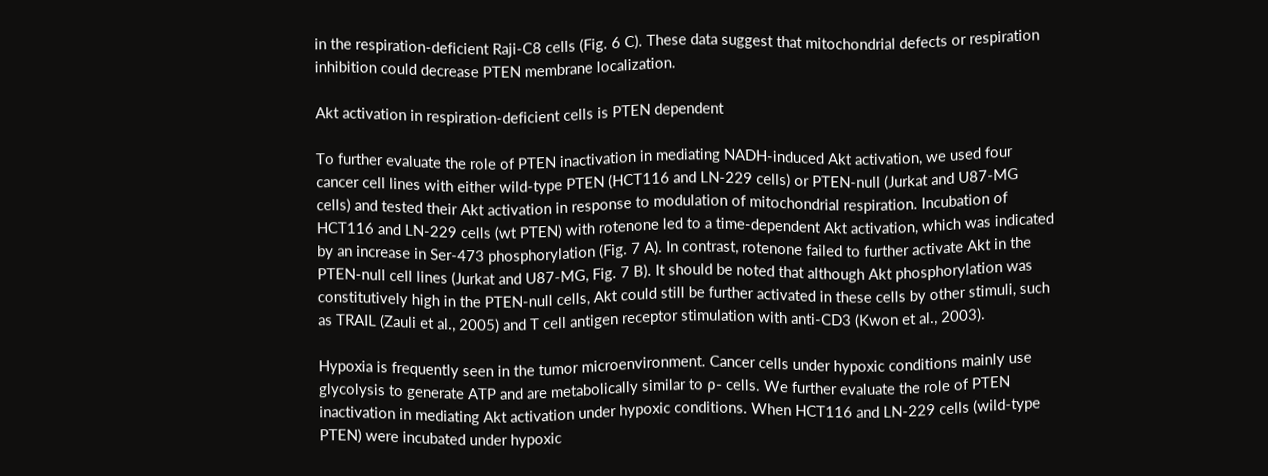in the respiration-deficient Raji-C8 cells (Fig. 6 C). These data suggest that mitochondrial defects or respiration inhibition could decrease PTEN membrane localization.

Akt activation in respiration-deficient cells is PTEN dependent

To further evaluate the role of PTEN inactivation in mediating NADH-induced Akt activation, we used four cancer cell lines with either wild-type PTEN (HCT116 and LN-229 cells) or PTEN-null (Jurkat and U87-MG cells) and tested their Akt activation in response to modulation of mitochondrial respiration. Incubation of HCT116 and LN-229 cells (wt PTEN) with rotenone led to a time-dependent Akt activation, which was indicated by an increase in Ser-473 phosphorylation (Fig. 7 A). In contrast, rotenone failed to further activate Akt in the PTEN-null cell lines (Jurkat and U87-MG, Fig. 7 B). It should be noted that although Akt phosphorylation was constitutively high in the PTEN-null cells, Akt could still be further activated in these cells by other stimuli, such as TRAIL (Zauli et al., 2005) and T cell antigen receptor stimulation with anti-CD3 (Kwon et al., 2003).

Hypoxia is frequently seen in the tumor microenvironment. Cancer cells under hypoxic conditions mainly use glycolysis to generate ATP and are metabolically similar to ρ- cells. We further evaluate the role of PTEN inactivation in mediating Akt activation under hypoxic conditions. When HCT116 and LN-229 cells (wild-type PTEN) were incubated under hypoxic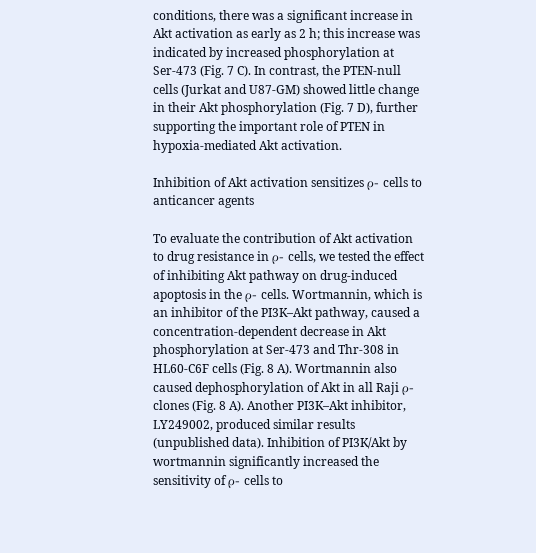conditions, there was a significant increase in Akt activation as early as 2 h; this increase was indicated by increased phosphorylation at Ser-473 (Fig. 7 C). In contrast, the PTEN-null cells (Jurkat and U87-GM) showed little change in their Akt phosphorylation (Fig. 7 D), further supporting the important role of PTEN in hypoxia-mediated Akt activation.

Inhibition of Akt activation sensitizes ρ- cells to anticancer agents

To evaluate the contribution of Akt activation to drug resistance in ρ- cells, we tested the effect of inhibiting Akt pathway on drug-induced apoptosis in the ρ- cells. Wortmannin, which is an inhibitor of the PI3K–Akt pathway, caused a concentration-dependent decrease in Akt phosphorylation at Ser-473 and Thr-308 in HL60-C6F cells (Fig. 8 A). Wortmannin also caused dephosphorylation of Akt in all Raji ρ- clones (Fig. 8 A). Another PI3K–Akt inhibitor, LY249002, produced similar results (unpublished data). Inhibition of PI3K/Akt by wortmannin significantly increased the sensitivity of ρ- cells to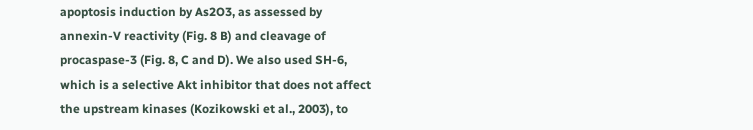apoptosis induction by As2O3, as assessed by annexin-V reactivity (Fig. 8 B) and cleavage of procaspase-3 (Fig. 8, C and D). We also used SH-6, which is a selective Akt inhibitor that does not affect the upstream kinases (Kozikowski et al., 2003), to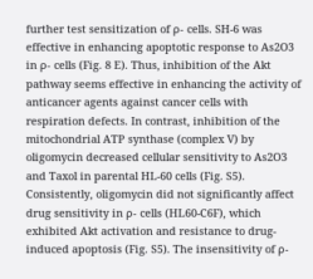further test sensitization of ρ- cells. SH-6 was effective in enhancing apoptotic response to As2O3 in ρ- cells (Fig. 8 E). Thus, inhibition of the Akt pathway seems effective in enhancing the activity of anticancer agents against cancer cells with respiration defects. In contrast, inhibition of the mitochondrial ATP synthase (complex V) by oligomycin decreased cellular sensitivity to As2O3 and Taxol in parental HL-60 cells (Fig. S5). Consistently, oligomycin did not significantly affect drug sensitivity in ρ- cells (HL60-C6F), which exhibited Akt activation and resistance to drug-induced apoptosis (Fig. S5). The insensitivity of ρ-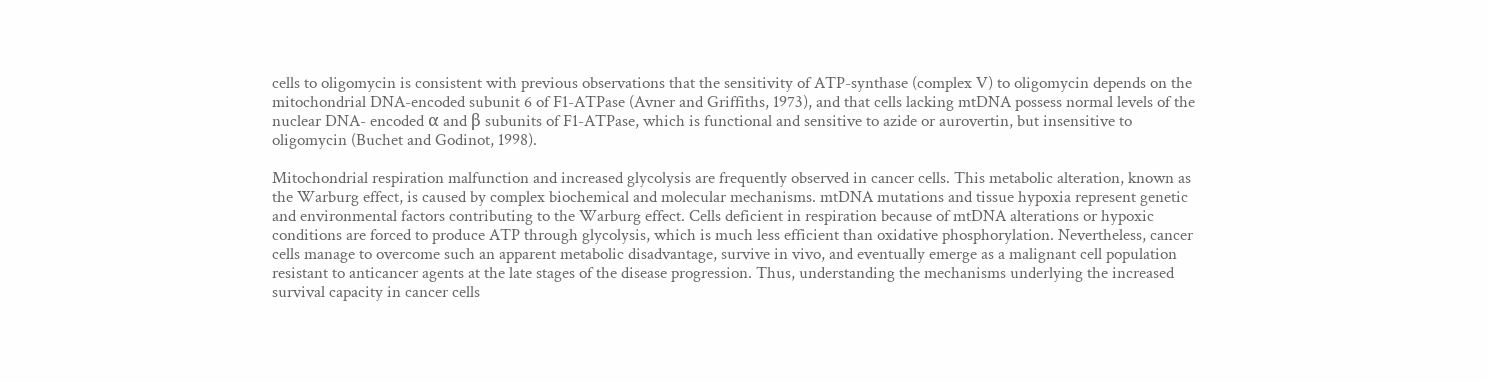cells to oligomycin is consistent with previous observations that the sensitivity of ATP-synthase (complex V) to oligomycin depends on the mitochondrial DNA-encoded subunit 6 of F1-ATPase (Avner and Griffiths, 1973), and that cells lacking mtDNA possess normal levels of the nuclear DNA- encoded α and β subunits of F1-ATPase, which is functional and sensitive to azide or aurovertin, but insensitive to oligomycin (Buchet and Godinot, 1998).

Mitochondrial respiration malfunction and increased glycolysis are frequently observed in cancer cells. This metabolic alteration, known as the Warburg effect, is caused by complex biochemical and molecular mechanisms. mtDNA mutations and tissue hypoxia represent genetic and environmental factors contributing to the Warburg effect. Cells deficient in respiration because of mtDNA alterations or hypoxic conditions are forced to produce ATP through glycolysis, which is much less efficient than oxidative phosphorylation. Nevertheless, cancer cells manage to overcome such an apparent metabolic disadvantage, survive in vivo, and eventually emerge as a malignant cell population resistant to anticancer agents at the late stages of the disease progression. Thus, understanding the mechanisms underlying the increased survival capacity in cancer cells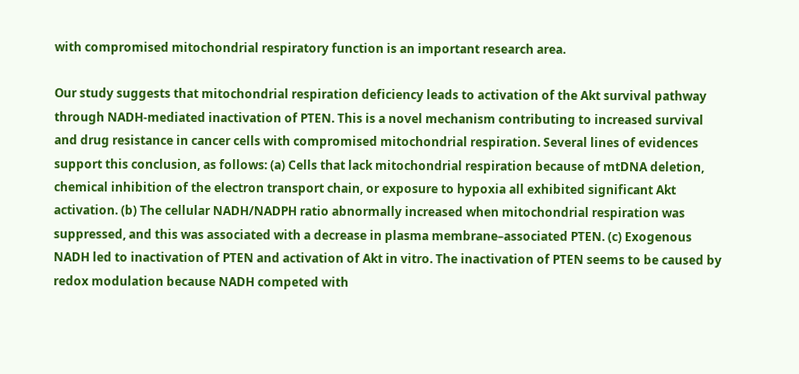with compromised mitochondrial respiratory function is an important research area.

Our study suggests that mitochondrial respiration deficiency leads to activation of the Akt survival pathway through NADH-mediated inactivation of PTEN. This is a novel mechanism contributing to increased survival and drug resistance in cancer cells with compromised mitochondrial respiration. Several lines of evidences support this conclusion, as follows: (a) Cells that lack mitochondrial respiration because of mtDNA deletion, chemical inhibition of the electron transport chain, or exposure to hypoxia all exhibited significant Akt activation. (b) The cellular NADH/NADPH ratio abnormally increased when mitochondrial respiration was suppressed, and this was associated with a decrease in plasma membrane–associated PTEN. (c) Exogenous NADH led to inactivation of PTEN and activation of Akt in vitro. The inactivation of PTEN seems to be caused by redox modulation because NADH competed with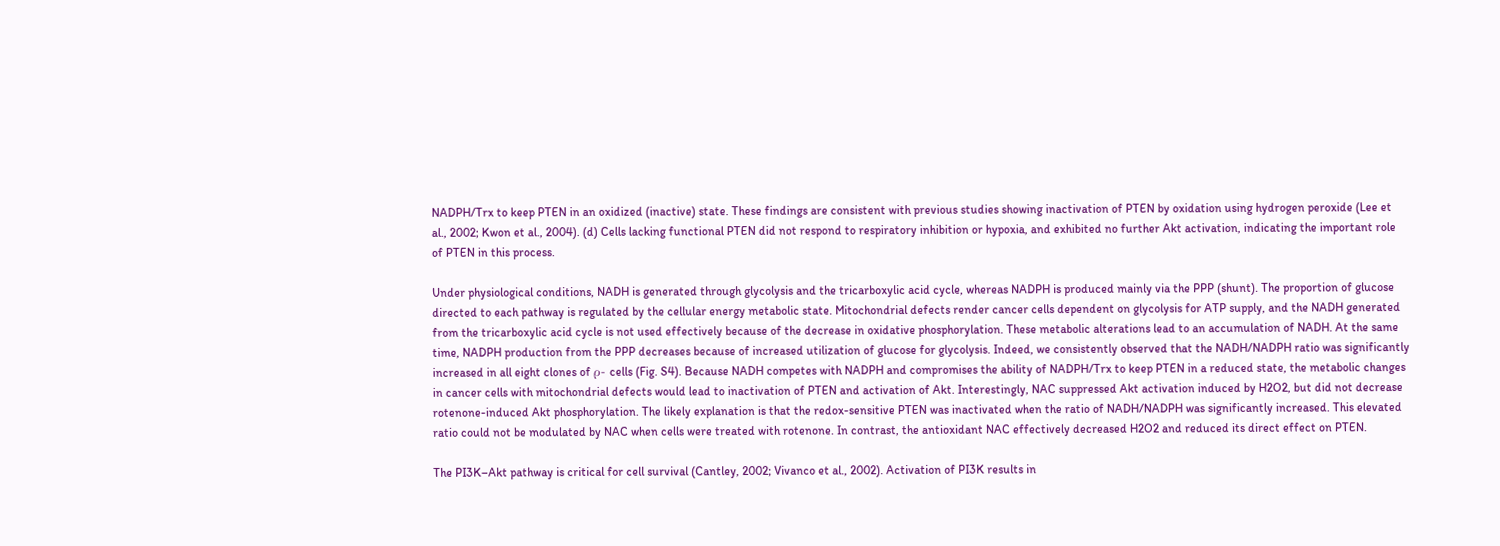NADPH/Trx to keep PTEN in an oxidized (inactive) state. These findings are consistent with previous studies showing inactivation of PTEN by oxidation using hydrogen peroxide (Lee et al., 2002; Kwon et al., 2004). (d) Cells lacking functional PTEN did not respond to respiratory inhibition or hypoxia, and exhibited no further Akt activation, indicating the important role of PTEN in this process.

Under physiological conditions, NADH is generated through glycolysis and the tricarboxylic acid cycle, whereas NADPH is produced mainly via the PPP (shunt). The proportion of glucose directed to each pathway is regulated by the cellular energy metabolic state. Mitochondrial defects render cancer cells dependent on glycolysis for ATP supply, and the NADH generated from the tricarboxylic acid cycle is not used effectively because of the decrease in oxidative phosphorylation. These metabolic alterations lead to an accumulation of NADH. At the same time, NADPH production from the PPP decreases because of increased utilization of glucose for glycolysis. Indeed, we consistently observed that the NADH/NADPH ratio was significantly increased in all eight clones of ρ- cells (Fig. S4). Because NADH competes with NADPH and compromises the ability of NADPH/Trx to keep PTEN in a reduced state, the metabolic changes in cancer cells with mitochondrial defects would lead to inactivation of PTEN and activation of Akt. Interestingly, NAC suppressed Akt activation induced by H2O2, but did not decrease rotenone-induced Akt phosphorylation. The likely explanation is that the redox-sensitive PTEN was inactivated when the ratio of NADH/NADPH was significantly increased. This elevated ratio could not be modulated by NAC when cells were treated with rotenone. In contrast, the antioxidant NAC effectively decreased H2O2 and reduced its direct effect on PTEN.

The PI3K–Akt pathway is critical for cell survival (Cantley, 2002; Vivanco et al., 2002). Activation of PI3K results in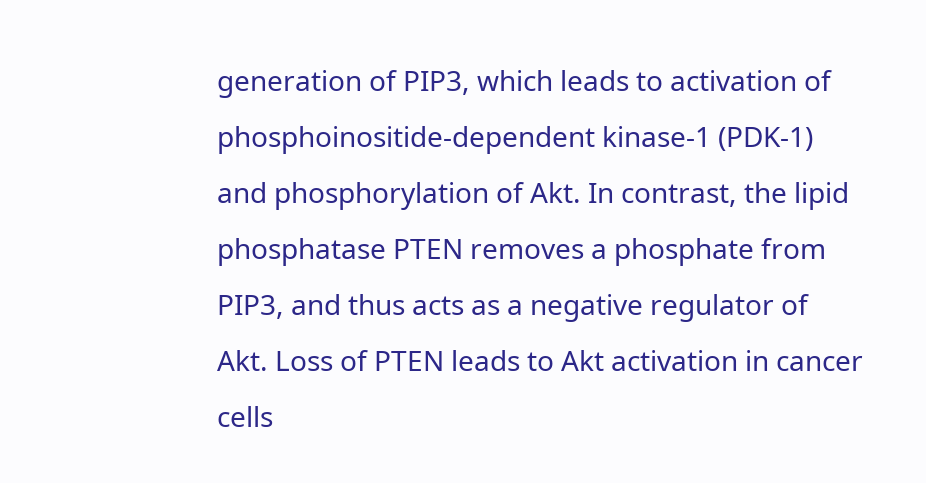generation of PIP3, which leads to activation of phosphoinositide-dependent kinase-1 (PDK-1) and phosphorylation of Akt. In contrast, the lipid phosphatase PTEN removes a phosphate from PIP3, and thus acts as a negative regulator of Akt. Loss of PTEN leads to Akt activation in cancer cells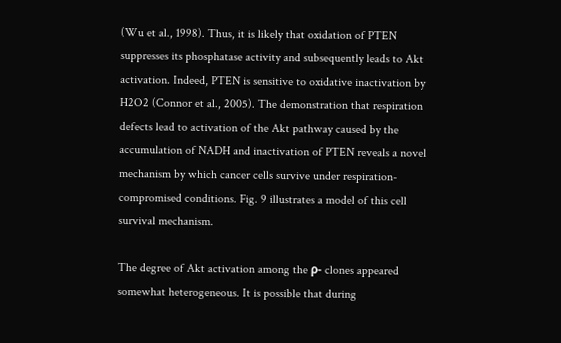(Wu et al., 1998). Thus, it is likely that oxidation of PTEN suppresses its phosphatase activity and subsequently leads to Akt activation. Indeed, PTEN is sensitive to oxidative inactivation by H2O2 (Connor et al., 2005). The demonstration that respiration defects lead to activation of the Akt pathway caused by the accumulation of NADH and inactivation of PTEN reveals a novel mechanism by which cancer cells survive under respiration-compromised conditions. Fig. 9 illustrates a model of this cell survival mechanism.

The degree of Akt activation among the ρ- clones appeared somewhat heterogeneous. It is possible that during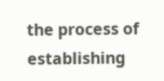the process of establishing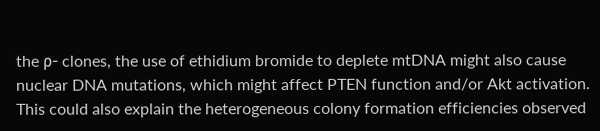the ρ- clones, the use of ethidium bromide to deplete mtDNA might also cause nuclear DNA mutations, which might affect PTEN function and/or Akt activation. This could also explain the heterogeneous colony formation efficiencies observed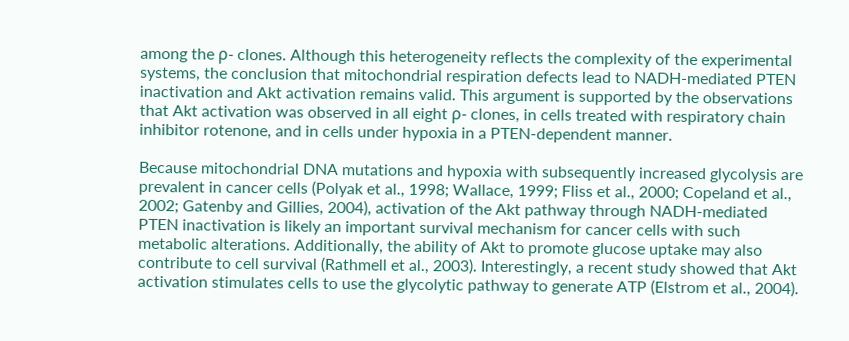among the ρ- clones. Although this heterogeneity reflects the complexity of the experimental systems, the conclusion that mitochondrial respiration defects lead to NADH-mediated PTEN inactivation and Akt activation remains valid. This argument is supported by the observations that Akt activation was observed in all eight ρ- clones, in cells treated with respiratory chain inhibitor rotenone, and in cells under hypoxia in a PTEN-dependent manner.

Because mitochondrial DNA mutations and hypoxia with subsequently increased glycolysis are prevalent in cancer cells (Polyak et al., 1998; Wallace, 1999; Fliss et al., 2000; Copeland et al., 2002; Gatenby and Gillies, 2004), activation of the Akt pathway through NADH-mediated PTEN inactivation is likely an important survival mechanism for cancer cells with such metabolic alterations. Additionally, the ability of Akt to promote glucose uptake may also contribute to cell survival (Rathmell et al., 2003). Interestingly, a recent study showed that Akt activation stimulates cells to use the glycolytic pathway to generate ATP (Elstrom et al., 2004).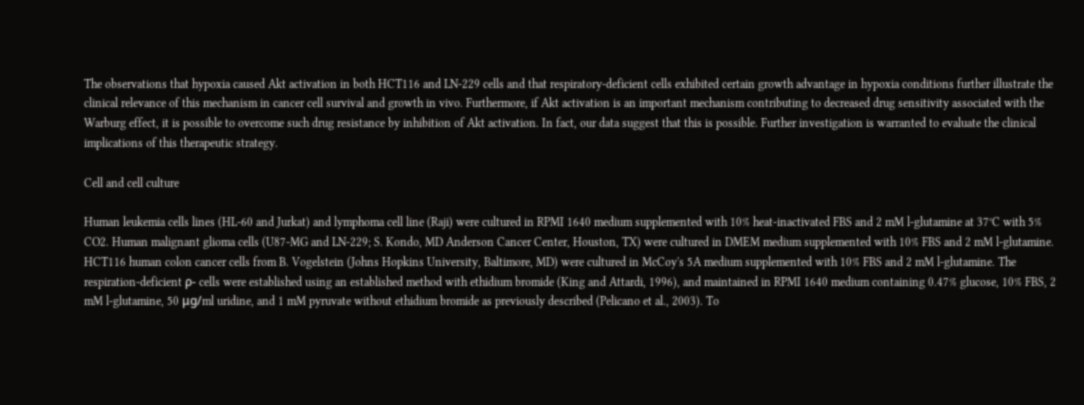The observations that hypoxia caused Akt activation in both HCT116 and LN-229 cells and that respiratory-deficient cells exhibited certain growth advantage in hypoxia conditions further illustrate the clinical relevance of this mechanism in cancer cell survival and growth in vivo. Furthermore, if Akt activation is an important mechanism contributing to decreased drug sensitivity associated with the Warburg effect, it is possible to overcome such drug resistance by inhibition of Akt activation. In fact, our data suggest that this is possible. Further investigation is warranted to evaluate the clinical implications of this therapeutic strategy.

Cell and cell culture

Human leukemia cells lines (HL-60 and Jurkat) and lymphoma cell line (Raji) were cultured in RPMI 1640 medium supplemented with 10% heat-inactivated FBS and 2 mM l-glutamine at 37°C with 5% CO2. Human malignant glioma cells (U87-MG and LN-229; S. Kondo, MD Anderson Cancer Center, Houston, TX) were cultured in DMEM medium supplemented with 10% FBS and 2 mM l-glutamine. HCT116 human colon cancer cells from B. Vogelstein (Johns Hopkins University, Baltimore, MD) were cultured in McCoy's 5A medium supplemented with 10% FBS and 2 mM l-glutamine. The respiration-deficient ρ- cells were established using an established method with ethidium bromide (King and Attardi, 1996), and maintained in RPMI 1640 medium containing 0.47% glucose, 10% FBS, 2 mM l-glutamine, 50 μg/ml uridine, and 1 mM pyruvate without ethidium bromide as previously described (Pelicano et al., 2003). To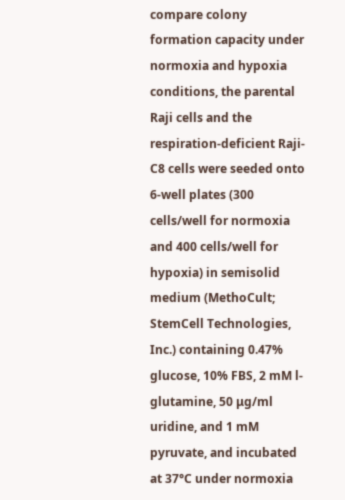compare colony formation capacity under normoxia and hypoxia conditions, the parental Raji cells and the respiration-deficient Raji-C8 cells were seeded onto 6-well plates (300 cells/well for normoxia and 400 cells/well for hypoxia) in semisolid medium (MethoCult; StemCell Technologies, Inc.) containing 0.47% glucose, 10% FBS, 2 mM l-glutamine, 50 μg/ml uridine, and 1 mM pyruvate, and incubated at 37°C under normoxia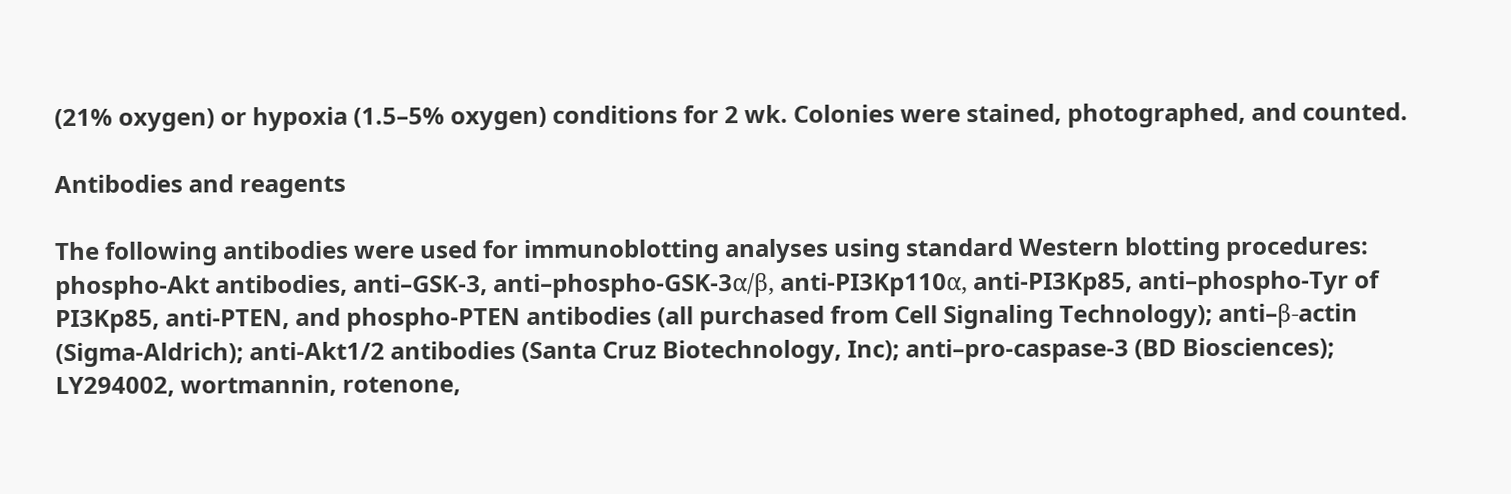(21% oxygen) or hypoxia (1.5–5% oxygen) conditions for 2 wk. Colonies were stained, photographed, and counted.

Antibodies and reagents

The following antibodies were used for immunoblotting analyses using standard Western blotting procedures: phospho-Akt antibodies, anti–GSK-3, anti–phospho-GSK-3α/β, anti-PI3Kp110α, anti-PI3Kp85, anti–phospho-Tyr of PI3Kp85, anti-PTEN, and phospho-PTEN antibodies (all purchased from Cell Signaling Technology); anti–β-actin (Sigma-Aldrich); anti-Akt1/2 antibodies (Santa Cruz Biotechnology, Inc); anti–pro-caspase-3 (BD Biosciences); LY294002, wortmannin, rotenone,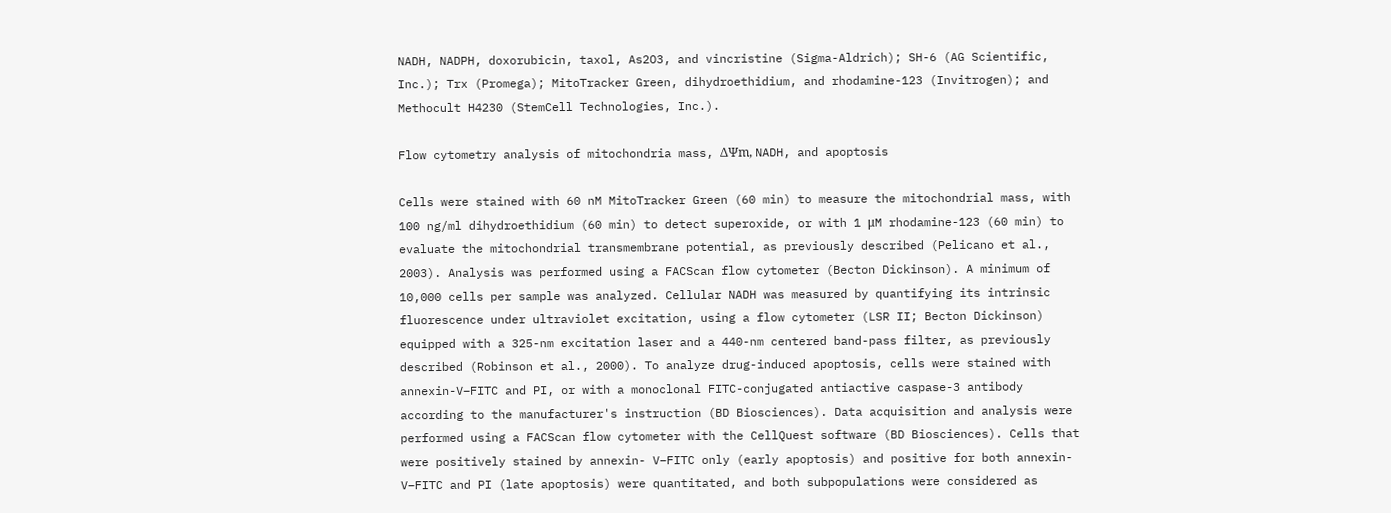NADH, NADPH, doxorubicin, taxol, As2O3, and vincristine (Sigma-Aldrich); SH-6 (AG Scientific, Inc.); Trx (Promega); MitoTracker Green, dihydroethidium, and rhodamine-123 (Invitrogen); and Methocult H4230 (StemCell Technologies, Inc.).

Flow cytometry analysis of mitochondria mass, ΔΨm, NADH, and apoptosis

Cells were stained with 60 nM MitoTracker Green (60 min) to measure the mitochondrial mass, with 100 ng/ml dihydroethidium (60 min) to detect superoxide, or with 1 μM rhodamine-123 (60 min) to evaluate the mitochondrial transmembrane potential, as previously described (Pelicano et al., 2003). Analysis was performed using a FACScan flow cytometer (Becton Dickinson). A minimum of 10,000 cells per sample was analyzed. Cellular NADH was measured by quantifying its intrinsic fluorescence under ultraviolet excitation, using a flow cytometer (LSR II; Becton Dickinson) equipped with a 325-nm excitation laser and a 440-nm centered band-pass filter, as previously described (Robinson et al., 2000). To analyze drug-induced apoptosis, cells were stained with annexin-V–FITC and PI, or with a monoclonal FITC-conjugated antiactive caspase-3 antibody according to the manufacturer's instruction (BD Biosciences). Data acquisition and analysis were performed using a FACScan flow cytometer with the CellQuest software (BD Biosciences). Cells that were positively stained by annexin- V–FITC only (early apoptosis) and positive for both annexin-V–FITC and PI (late apoptosis) were quantitated, and both subpopulations were considered as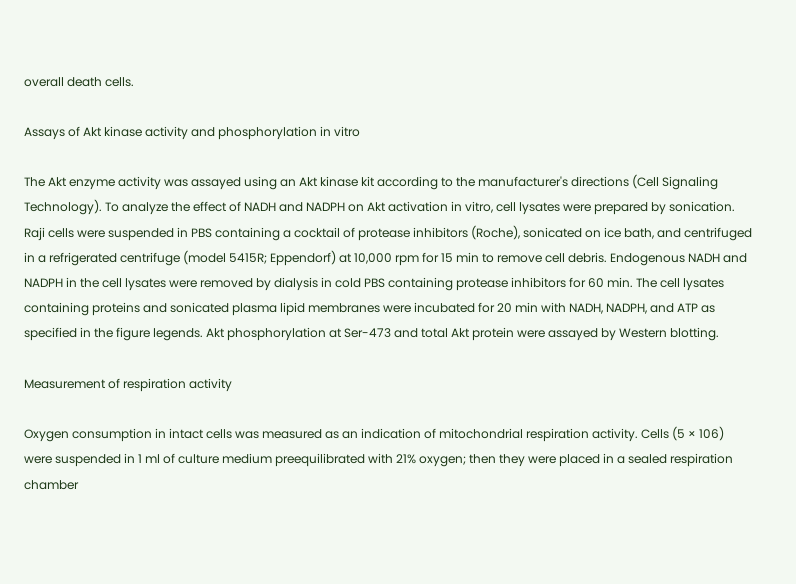overall death cells.

Assays of Akt kinase activity and phosphorylation in vitro

The Akt enzyme activity was assayed using an Akt kinase kit according to the manufacturer's directions (Cell Signaling Technology). To analyze the effect of NADH and NADPH on Akt activation in vitro, cell lysates were prepared by sonication. Raji cells were suspended in PBS containing a cocktail of protease inhibitors (Roche), sonicated on ice bath, and centrifuged in a refrigerated centrifuge (model 5415R; Eppendorf) at 10,000 rpm for 15 min to remove cell debris. Endogenous NADH and NADPH in the cell lysates were removed by dialysis in cold PBS containing protease inhibitors for 60 min. The cell lysates containing proteins and sonicated plasma lipid membranes were incubated for 20 min with NADH, NADPH, and ATP as specified in the figure legends. Akt phosphorylation at Ser-473 and total Akt protein were assayed by Western blotting.

Measurement of respiration activity

Oxygen consumption in intact cells was measured as an indication of mitochondrial respiration activity. Cells (5 × 106) were suspended in 1 ml of culture medium preequilibrated with 21% oxygen; then they were placed in a sealed respiration chamber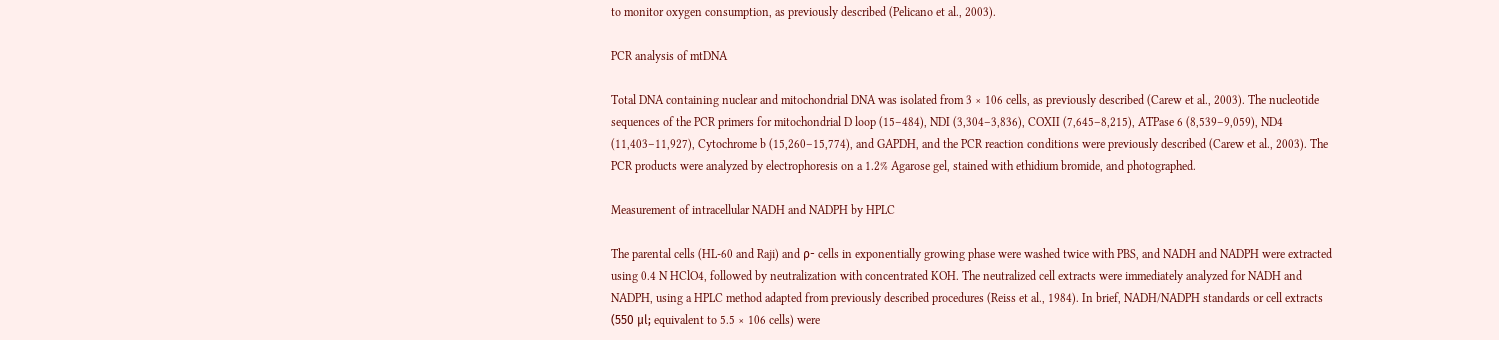to monitor oxygen consumption, as previously described (Pelicano et al., 2003).

PCR analysis of mtDNA

Total DNA containing nuclear and mitochondrial DNA was isolated from 3 × 106 cells, as previously described (Carew et al., 2003). The nucleotide sequences of the PCR primers for mitochondrial D loop (15–484), NDI (3,304–3,836), COXII (7,645–8,215), ATPase 6 (8,539–9,059), ND4 (11,403–11,927), Cytochrome b (15,260–15,774), and GAPDH, and the PCR reaction conditions were previously described (Carew et al., 2003). The PCR products were analyzed by electrophoresis on a 1.2% Agarose gel, stained with ethidium bromide, and photographed.

Measurement of intracellular NADH and NADPH by HPLC

The parental cells (HL-60 and Raji) and ρ- cells in exponentially growing phase were washed twice with PBS, and NADH and NADPH were extracted using 0.4 N HClO4, followed by neutralization with concentrated KOH. The neutralized cell extracts were immediately analyzed for NADH and NADPH, using a HPLC method adapted from previously described procedures (Reiss et al., 1984). In brief, NADH/NADPH standards or cell extracts (550 μl; equivalent to 5.5 × 106 cells) were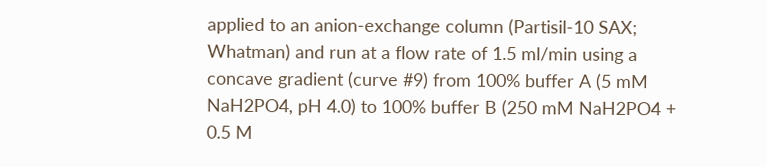applied to an anion-exchange column (Partisil-10 SAX; Whatman) and run at a flow rate of 1.5 ml/min using a concave gradient (curve #9) from 100% buffer A (5 mM NaH2PO4, pH 4.0) to 100% buffer B (250 mM NaH2PO4 + 0.5 M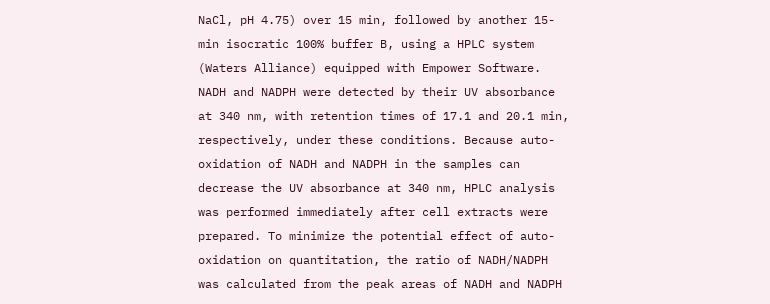NaCl, pH 4.75) over 15 min, followed by another 15-min isocratic 100% buffer B, using a HPLC system (Waters Alliance) equipped with Empower Software. NADH and NADPH were detected by their UV absorbance at 340 nm, with retention times of 17.1 and 20.1 min, respectively, under these conditions. Because auto-oxidation of NADH and NADPH in the samples can decrease the UV absorbance at 340 nm, HPLC analysis was performed immediately after cell extracts were prepared. To minimize the potential effect of auto-oxidation on quantitation, the ratio of NADH/NADPH was calculated from the peak areas of NADH and NADPH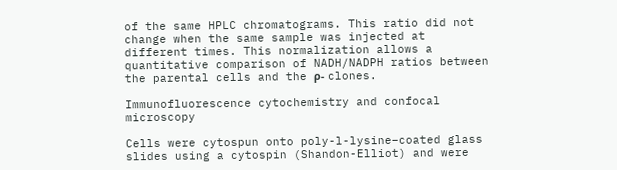of the same HPLC chromatograms. This ratio did not change when the same sample was injected at different times. This normalization allows a quantitative comparison of NADH/NADPH ratios between the parental cells and the ρ- clones.

Immunofluorescence cytochemistry and confocal microscopy

Cells were cytospun onto poly-l-lysine–coated glass slides using a cytospin (Shandon-Elliot) and were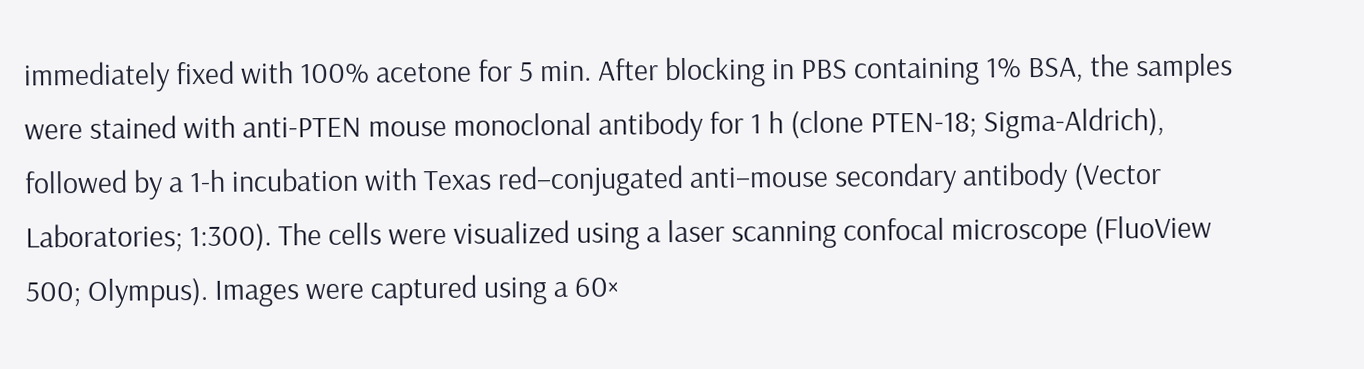immediately fixed with 100% acetone for 5 min. After blocking in PBS containing 1% BSA, the samples were stained with anti-PTEN mouse monoclonal antibody for 1 h (clone PTEN-18; Sigma-Aldrich), followed by a 1-h incubation with Texas red–conjugated anti–mouse secondary antibody (Vector Laboratories; 1:300). The cells were visualized using a laser scanning confocal microscope (FluoView 500; Olympus). Images were captured using a 60×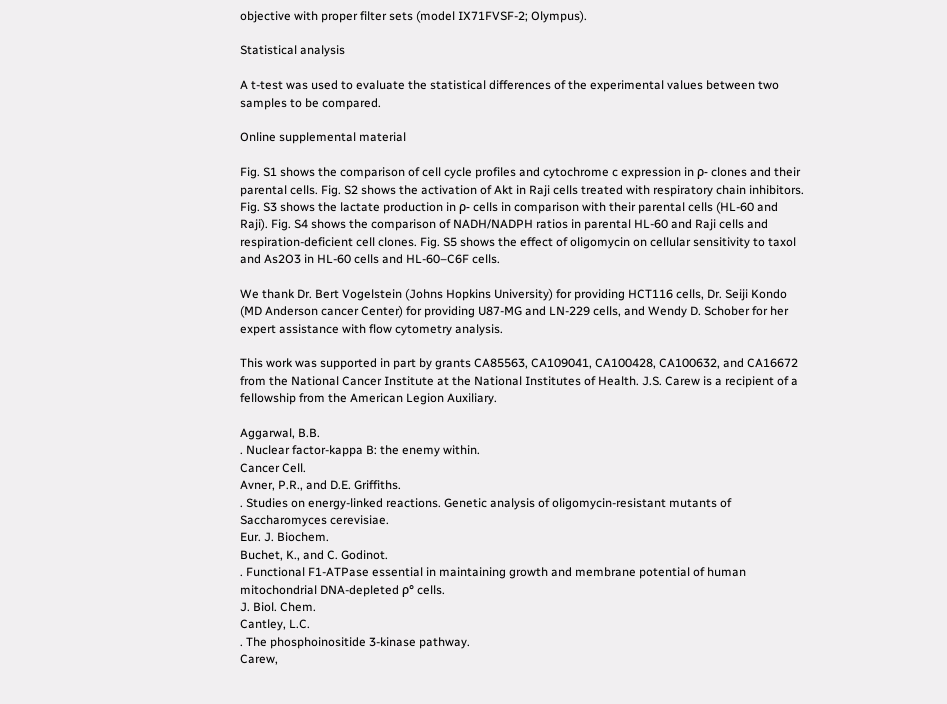objective with proper filter sets (model IX71FVSF-2; Olympus).

Statistical analysis

A t-test was used to evaluate the statistical differences of the experimental values between two samples to be compared.

Online supplemental material

Fig. S1 shows the comparison of cell cycle profiles and cytochrome c expression in ρ- clones and their parental cells. Fig. S2 shows the activation of Akt in Raji cells treated with respiratory chain inhibitors. Fig. S3 shows the lactate production in ρ- cells in comparison with their parental cells (HL-60 and Raji). Fig. S4 shows the comparison of NADH/NADPH ratios in parental HL-60 and Raji cells and respiration-deficient cell clones. Fig. S5 shows the effect of oligomycin on cellular sensitivity to taxol and As2O3 in HL-60 cells and HL-60–C6F cells.

We thank Dr. Bert Vogelstein (Johns Hopkins University) for providing HCT116 cells, Dr. Seiji Kondo (MD Anderson cancer Center) for providing U87-MG and LN-229 cells, and Wendy D. Schober for her expert assistance with flow cytometry analysis.

This work was supported in part by grants CA85563, CA109041, CA100428, CA100632, and CA16672 from the National Cancer Institute at the National Institutes of Health. J.S. Carew is a recipient of a fellowship from the American Legion Auxiliary.

Aggarwal, B.B.
. Nuclear factor-kappa B: the enemy within.
Cancer Cell.
Avner, P.R., and D.E. Griffiths.
. Studies on energy-linked reactions. Genetic analysis of oligomycin-resistant mutants of Saccharomyces cerevisiae.
Eur. J. Biochem.
Buchet, K., and C. Godinot.
. Functional F1-ATPase essential in maintaining growth and membrane potential of human mitochondrial DNA-depleted ρ° cells.
J. Biol. Chem.
Cantley, L.C.
. The phosphoinositide 3-kinase pathway.
Carew,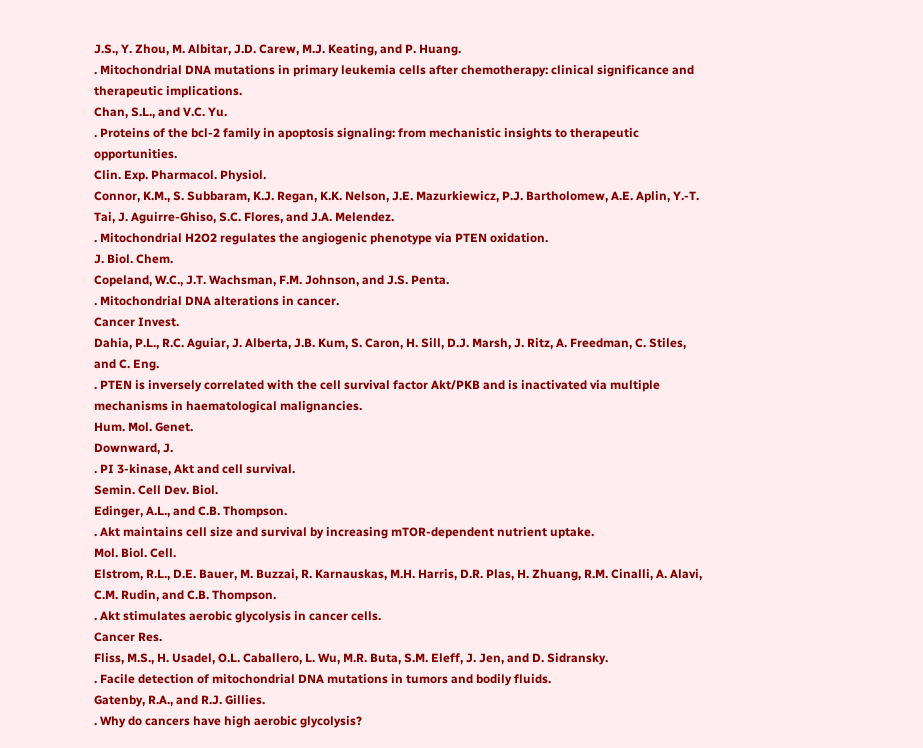J.S., Y. Zhou, M. Albitar, J.D. Carew, M.J. Keating, and P. Huang.
. Mitochondrial DNA mutations in primary leukemia cells after chemotherapy: clinical significance and therapeutic implications.
Chan, S.L., and V.C. Yu.
. Proteins of the bcl-2 family in apoptosis signaling: from mechanistic insights to therapeutic opportunities.
Clin. Exp. Pharmacol. Physiol.
Connor, K.M., S. Subbaram, K.J. Regan, K.K. Nelson, J.E. Mazurkiewicz, P.J. Bartholomew, A.E. Aplin, Y.-T. Tai, J. Aguirre-Ghiso, S.C. Flores, and J.A. Melendez.
. Mitochondrial H2O2 regulates the angiogenic phenotype via PTEN oxidation.
J. Biol. Chem.
Copeland, W.C., J.T. Wachsman, F.M. Johnson, and J.S. Penta.
. Mitochondrial DNA alterations in cancer.
Cancer Invest.
Dahia, P.L., R.C. Aguiar, J. Alberta, J.B. Kum, S. Caron, H. Sill, D.J. Marsh, J. Ritz, A. Freedman, C. Stiles, and C. Eng.
. PTEN is inversely correlated with the cell survival factor Akt/PKB and is inactivated via multiple mechanisms in haematological malignancies.
Hum. Mol. Genet.
Downward, J.
. PI 3-kinase, Akt and cell survival.
Semin. Cell Dev. Biol.
Edinger, A.L., and C.B. Thompson.
. Akt maintains cell size and survival by increasing mTOR-dependent nutrient uptake.
Mol. Biol. Cell.
Elstrom, R.L., D.E. Bauer, M. Buzzai, R. Karnauskas, M.H. Harris, D.R. Plas, H. Zhuang, R.M. Cinalli, A. Alavi, C.M. Rudin, and C.B. Thompson.
. Akt stimulates aerobic glycolysis in cancer cells.
Cancer Res.
Fliss, M.S., H. Usadel, O.L. Caballero, L. Wu, M.R. Buta, S.M. Eleff, J. Jen, and D. Sidransky.
. Facile detection of mitochondrial DNA mutations in tumors and bodily fluids.
Gatenby, R.A., and R.J. Gillies.
. Why do cancers have high aerobic glycolysis?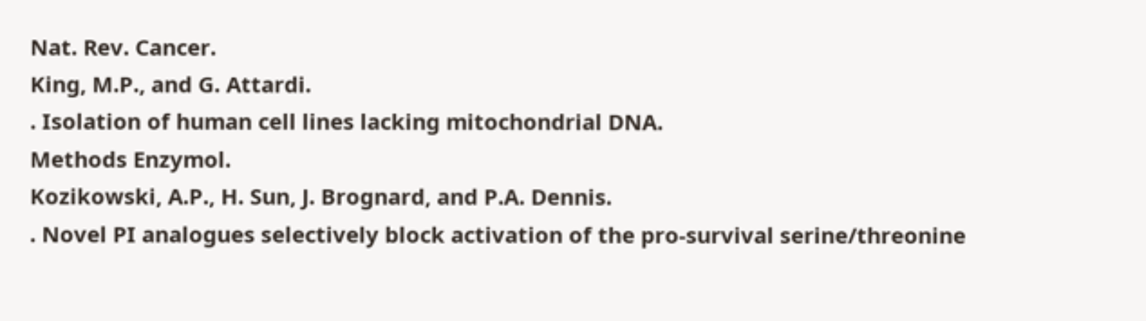Nat. Rev. Cancer.
King, M.P., and G. Attardi.
. Isolation of human cell lines lacking mitochondrial DNA.
Methods Enzymol.
Kozikowski, A.P., H. Sun, J. Brognard, and P.A. Dennis.
. Novel PI analogues selectively block activation of the pro-survival serine/threonine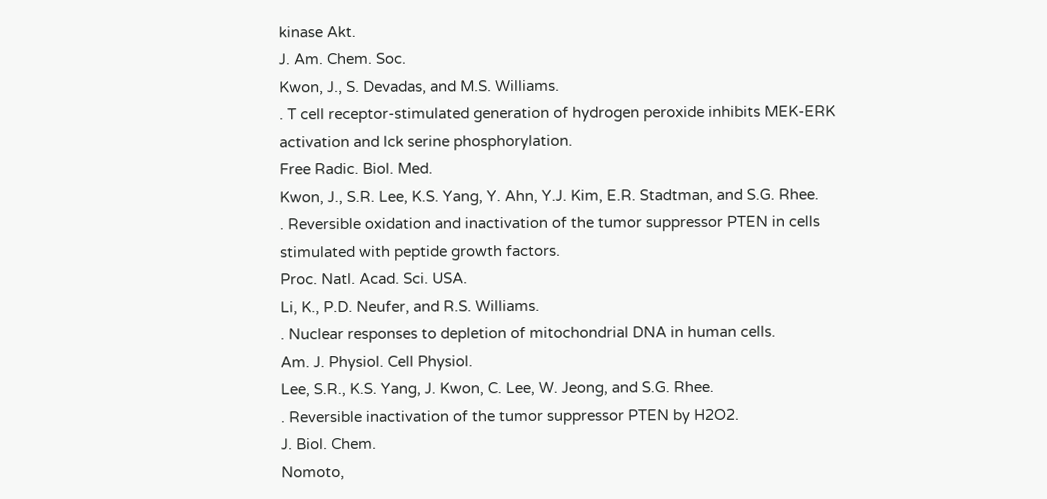kinase Akt.
J. Am. Chem. Soc.
Kwon, J., S. Devadas, and M.S. Williams.
. T cell receptor-stimulated generation of hydrogen peroxide inhibits MEK-ERK activation and lck serine phosphorylation.
Free Radic. Biol. Med.
Kwon, J., S.R. Lee, K.S. Yang, Y. Ahn, Y.J. Kim, E.R. Stadtman, and S.G. Rhee.
. Reversible oxidation and inactivation of the tumor suppressor PTEN in cells stimulated with peptide growth factors.
Proc. Natl. Acad. Sci. USA.
Li, K., P.D. Neufer, and R.S. Williams.
. Nuclear responses to depletion of mitochondrial DNA in human cells.
Am. J. Physiol. Cell Physiol.
Lee, S.R., K.S. Yang, J. Kwon, C. Lee, W. Jeong, and S.G. Rhee.
. Reversible inactivation of the tumor suppressor PTEN by H2O2.
J. Biol. Chem.
Nomoto,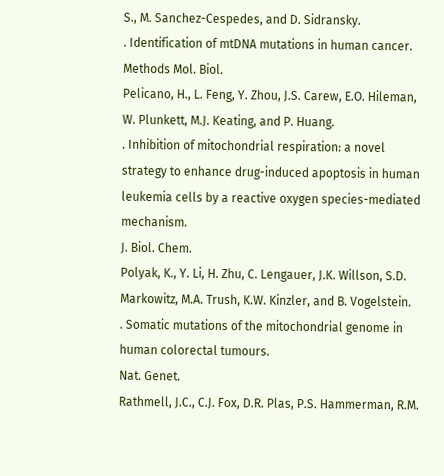S., M. Sanchez-Cespedes, and D. Sidransky.
. Identification of mtDNA mutations in human cancer.
Methods Mol. Biol.
Pelicano, H., L. Feng, Y. Zhou, J.S. Carew, E.O. Hileman, W. Plunkett, M.J. Keating, and P. Huang.
. Inhibition of mitochondrial respiration: a novel strategy to enhance drug-induced apoptosis in human leukemia cells by a reactive oxygen species-mediated mechanism.
J. Biol. Chem.
Polyak, K., Y. Li, H. Zhu, C. Lengauer, J.K. Willson, S.D. Markowitz, M.A. Trush, K.W. Kinzler, and B. Vogelstein.
. Somatic mutations of the mitochondrial genome in human colorectal tumours.
Nat. Genet.
Rathmell, J.C., C.J. Fox, D.R. Plas, P.S. Hammerman, R.M.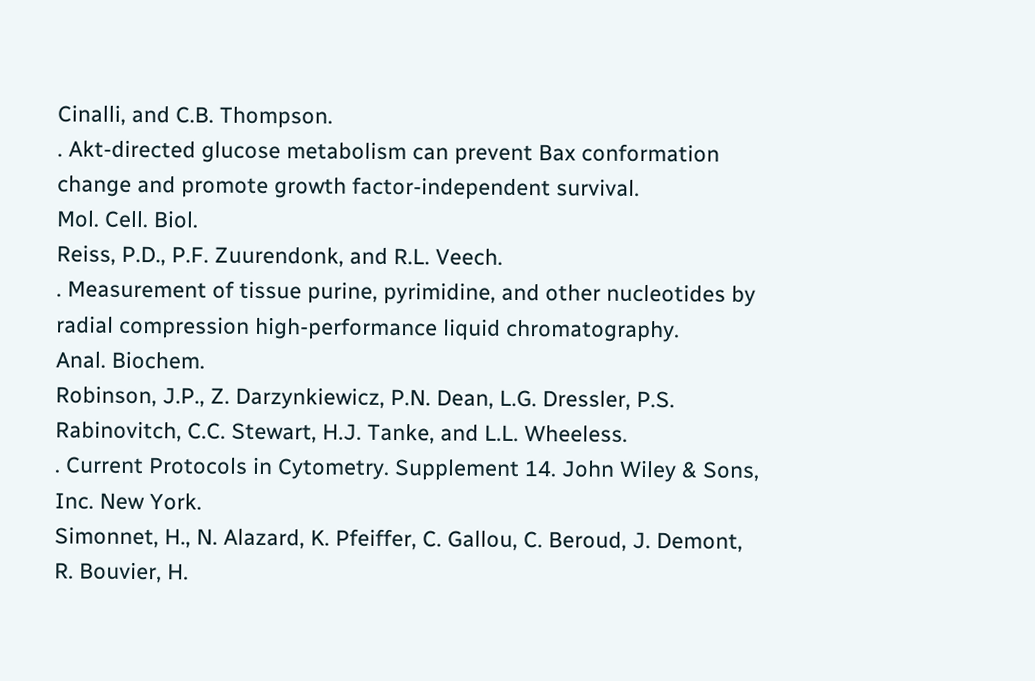Cinalli, and C.B. Thompson.
. Akt-directed glucose metabolism can prevent Bax conformation change and promote growth factor-independent survival.
Mol. Cell. Biol.
Reiss, P.D., P.F. Zuurendonk, and R.L. Veech.
. Measurement of tissue purine, pyrimidine, and other nucleotides by radial compression high-performance liquid chromatography.
Anal. Biochem.
Robinson, J.P., Z. Darzynkiewicz, P.N. Dean, L.G. Dressler, P.S. Rabinovitch, C.C. Stewart, H.J. Tanke, and L.L. Wheeless.
. Current Protocols in Cytometry. Supplement 14. John Wiley & Sons, Inc. New York.
Simonnet, H., N. Alazard, K. Pfeiffer, C. Gallou, C. Beroud, J. Demont, R. Bouvier, H.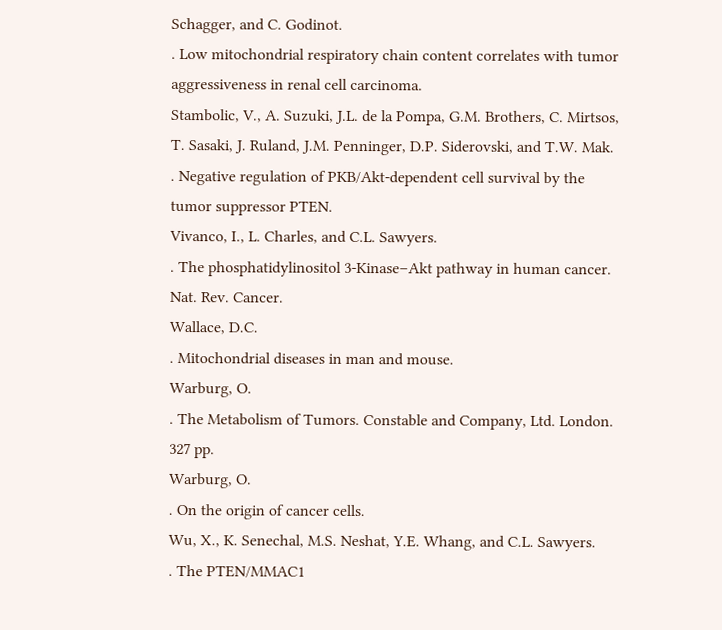Schagger, and C. Godinot.
. Low mitochondrial respiratory chain content correlates with tumor aggressiveness in renal cell carcinoma.
Stambolic, V., A. Suzuki, J.L. de la Pompa, G.M. Brothers, C. Mirtsos, T. Sasaki, J. Ruland, J.M. Penninger, D.P. Siderovski, and T.W. Mak.
. Negative regulation of PKB/Akt-dependent cell survival by the tumor suppressor PTEN.
Vivanco, I., L. Charles, and C.L. Sawyers.
. The phosphatidylinositol 3-Kinase–Akt pathway in human cancer.
Nat. Rev. Cancer.
Wallace, D.C.
. Mitochondrial diseases in man and mouse.
Warburg, O.
. The Metabolism of Tumors. Constable and Company, Ltd. London. 327 pp.
Warburg, O.
. On the origin of cancer cells.
Wu, X., K. Senechal, M.S. Neshat, Y.E. Whang, and C.L. Sawyers.
. The PTEN/MMAC1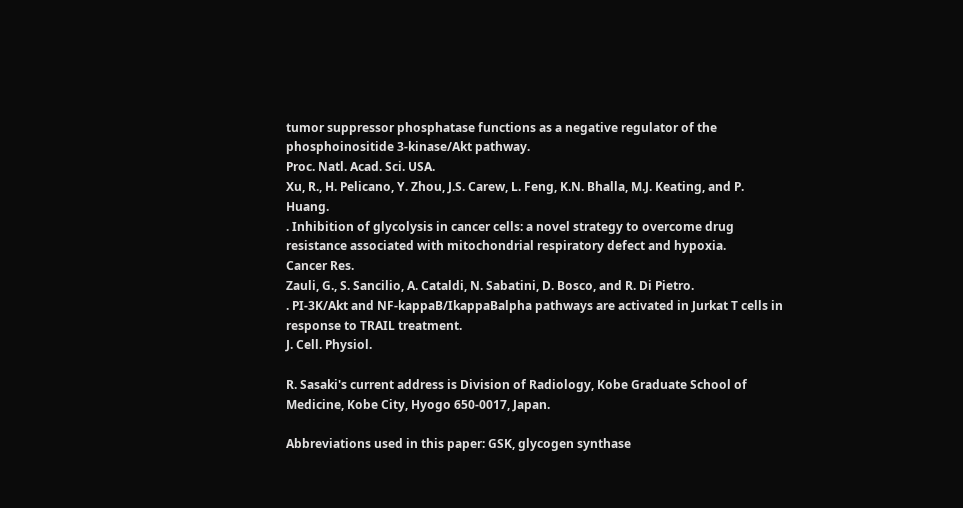tumor suppressor phosphatase functions as a negative regulator of the phosphoinositide 3-kinase/Akt pathway.
Proc. Natl. Acad. Sci. USA.
Xu, R., H. Pelicano, Y. Zhou, J.S. Carew, L. Feng, K.N. Bhalla, M.J. Keating, and P. Huang.
. Inhibition of glycolysis in cancer cells: a novel strategy to overcome drug resistance associated with mitochondrial respiratory defect and hypoxia.
Cancer Res.
Zauli, G., S. Sancilio, A. Cataldi, N. Sabatini, D. Bosco, and R. Di Pietro.
. PI-3K/Akt and NF-kappaB/IkappaBalpha pathways are activated in Jurkat T cells in response to TRAIL treatment.
J. Cell. Physiol.

R. Sasaki's current address is Division of Radiology, Kobe Graduate School of Medicine, Kobe City, Hyogo 650-0017, Japan.

Abbreviations used in this paper: GSK, glycogen synthase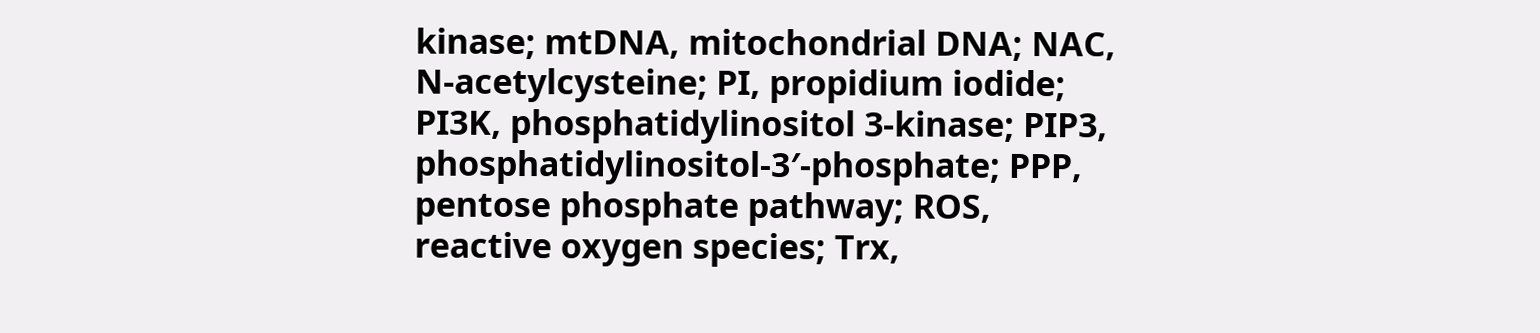kinase; mtDNA, mitochondrial DNA; NAC, N-acetylcysteine; PI, propidium iodide; PI3K, phosphatidylinositol 3-kinase; PIP3, phosphatidylinositol-3′-phosphate; PPP, pentose phosphate pathway; ROS, reactive oxygen species; Trx,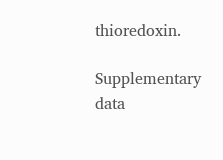thioredoxin.

Supplementary data